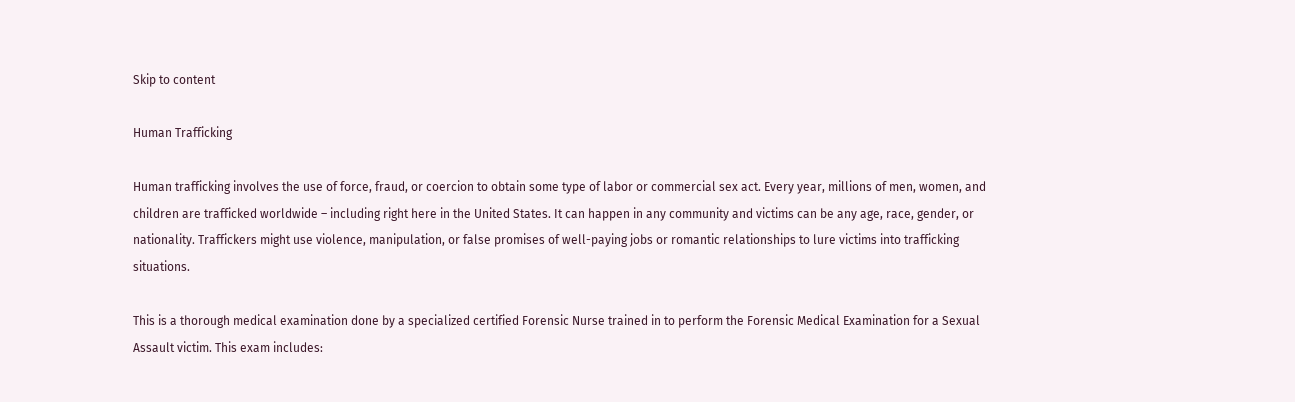Skip to content

Human Trafficking

Human trafficking involves the use of force, fraud, or coercion to obtain some type of labor or commercial sex act. Every year, millions of men, women, and children are trafficked worldwide – including right here in the United States. It can happen in any community and victims can be any age, race, gender, or nationality. Traffickers might use violence, manipulation, or false promises of well-paying jobs or romantic relationships to lure victims into trafficking situations.

This is a thorough medical examination done by a specialized certified Forensic Nurse trained in to perform the Forensic Medical Examination for a Sexual Assault victim. This exam includes: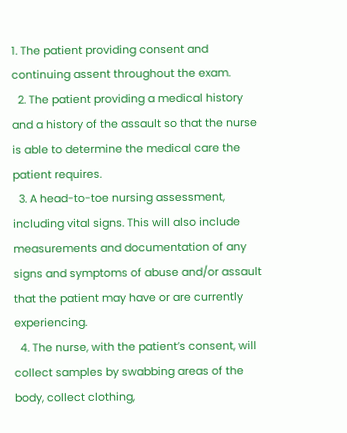1. The patient providing consent and continuing assent throughout the exam.
  2. The patient providing a medical history and a history of the assault so that the nurse is able to determine the medical care the patient requires.
  3. A head-to-toe nursing assessment, including vital signs. This will also include measurements and documentation of any signs and symptoms of abuse and/or assault that the patient may have or are currently experiencing.
  4. The nurse, with the patient’s consent, will collect samples by swabbing areas of the body, collect clothing,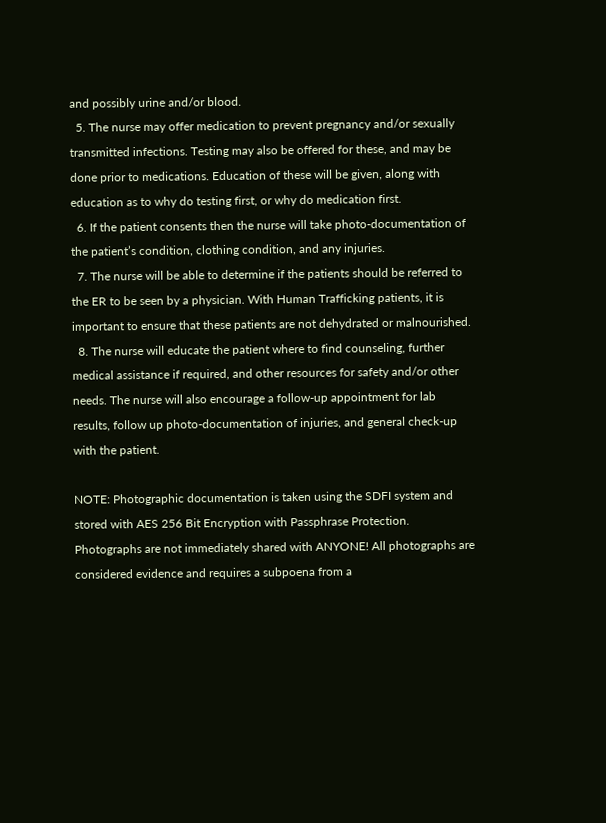and possibly urine and/or blood.
  5. The nurse may offer medication to prevent pregnancy and/or sexually transmitted infections. Testing may also be offered for these, and may be done prior to medications. Education of these will be given, along with education as to why do testing first, or why do medication first.
  6. If the patient consents then the nurse will take photo-documentation of the patient’s condition, clothing condition, and any injuries.
  7. The nurse will be able to determine if the patients should be referred to the ER to be seen by a physician. With Human Trafficking patients, it is important to ensure that these patients are not dehydrated or malnourished.
  8. The nurse will educate the patient where to find counseling, further medical assistance if required, and other resources for safety and/or other needs. The nurse will also encourage a follow-up appointment for lab results, follow up photo-documentation of injuries, and general check-up with the patient.

NOTE: Photographic documentation is taken using the SDFI system and stored with AES 256 Bit Encryption with Passphrase Protection. Photographs are not immediately shared with ANYONE! All photographs are considered evidence and requires a subpoena from a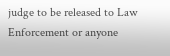judge to be released to Law Enforcement or anyone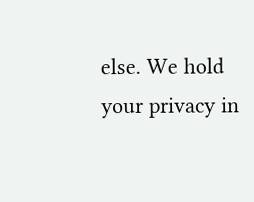else. We hold your privacy in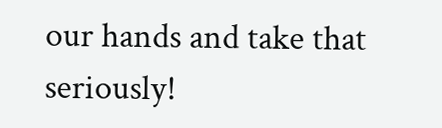our hands and take that seriously!